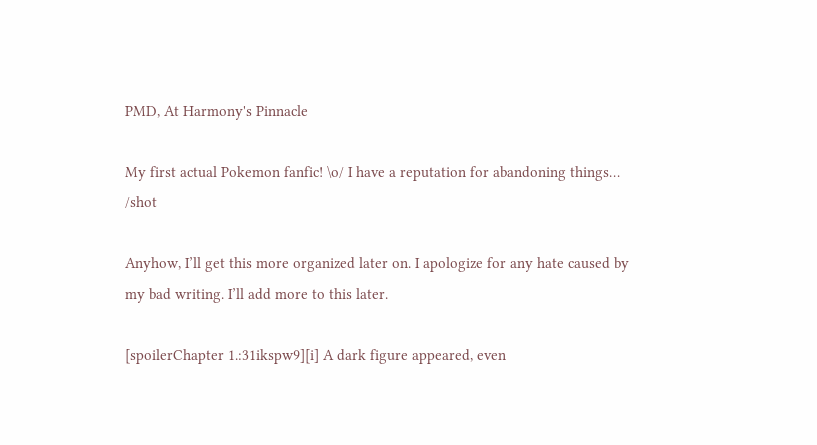PMD, At Harmony's Pinnacle

My first actual Pokemon fanfic! \o/ I have a reputation for abandoning things… /shot

Anyhow, I’ll get this more organized later on. I apologize for any hate caused by my bad writing. I’ll add more to this later.

[spoilerChapter 1.:31ikspw9][i] A dark figure appeared, even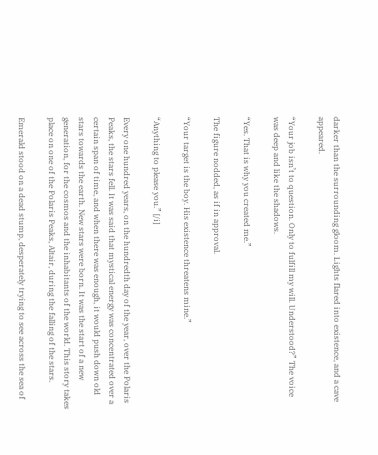darker than the surrounding gloom. Lights flared into existence, and a cave appeared.

“Your job isn’t to question. Only to fulfill my will. Understood?” The voice was deep and like the shadows.

“Yes. That is why you created me.”

The figure nodded, as if in approval.

“Your target is the boy. His existence threatens mine.”

“Anything to please you.” [/i]

Every one hundred years, on the hundredth day of the year, over the Polaris Peaks, the stars fell. It was said that mystical energy was concentrated over a certain span of time, and when there was enough, it would push down old stars towards the earth. New stars were born. It was the start of a new generation, for the cosmos and the inhabitants of the world. This story takes place on one of the Polaris Peaks, Altair, during the falling of the stars.

Emerald stood on a dead stump, desperately trying to see across the sea of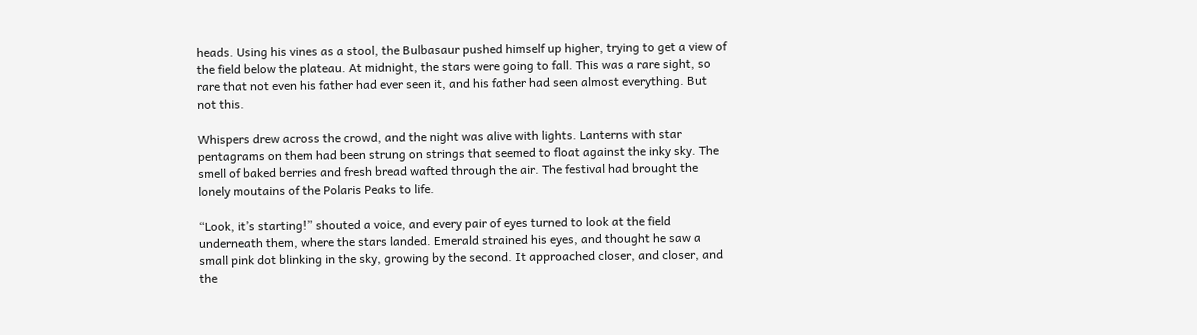heads. Using his vines as a stool, the Bulbasaur pushed himself up higher, trying to get a view of the field below the plateau. At midnight, the stars were going to fall. This was a rare sight, so rare that not even his father had ever seen it, and his father had seen almost everything. But not this.

Whispers drew across the crowd, and the night was alive with lights. Lanterns with star pentagrams on them had been strung on strings that seemed to float against the inky sky. The smell of baked berries and fresh bread wafted through the air. The festival had brought the lonely moutains of the Polaris Peaks to life.

“Look, it’s starting!” shouted a voice, and every pair of eyes turned to look at the field underneath them, where the stars landed. Emerald strained his eyes, and thought he saw a small pink dot blinking in the sky, growing by the second. It approached closer, and closer, and the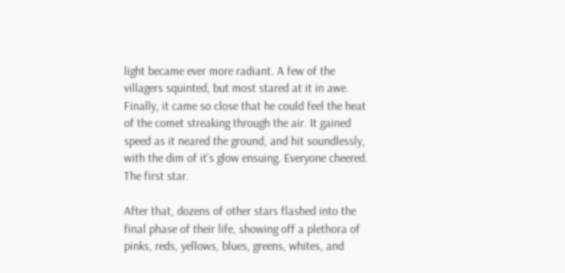light became ever more radiant. A few of the villagers squinted, but most stared at it in awe. Finally, it came so close that he could feel the heat of the comet streaking through the air. It gained speed as it neared the ground, and hit soundlessly, with the dim of it’s glow ensuing. Everyone cheered. The first star.

After that, dozens of other stars flashed into the final phase of their life, showing off a plethora of pinks, reds, yellows, blues, greens, whites, and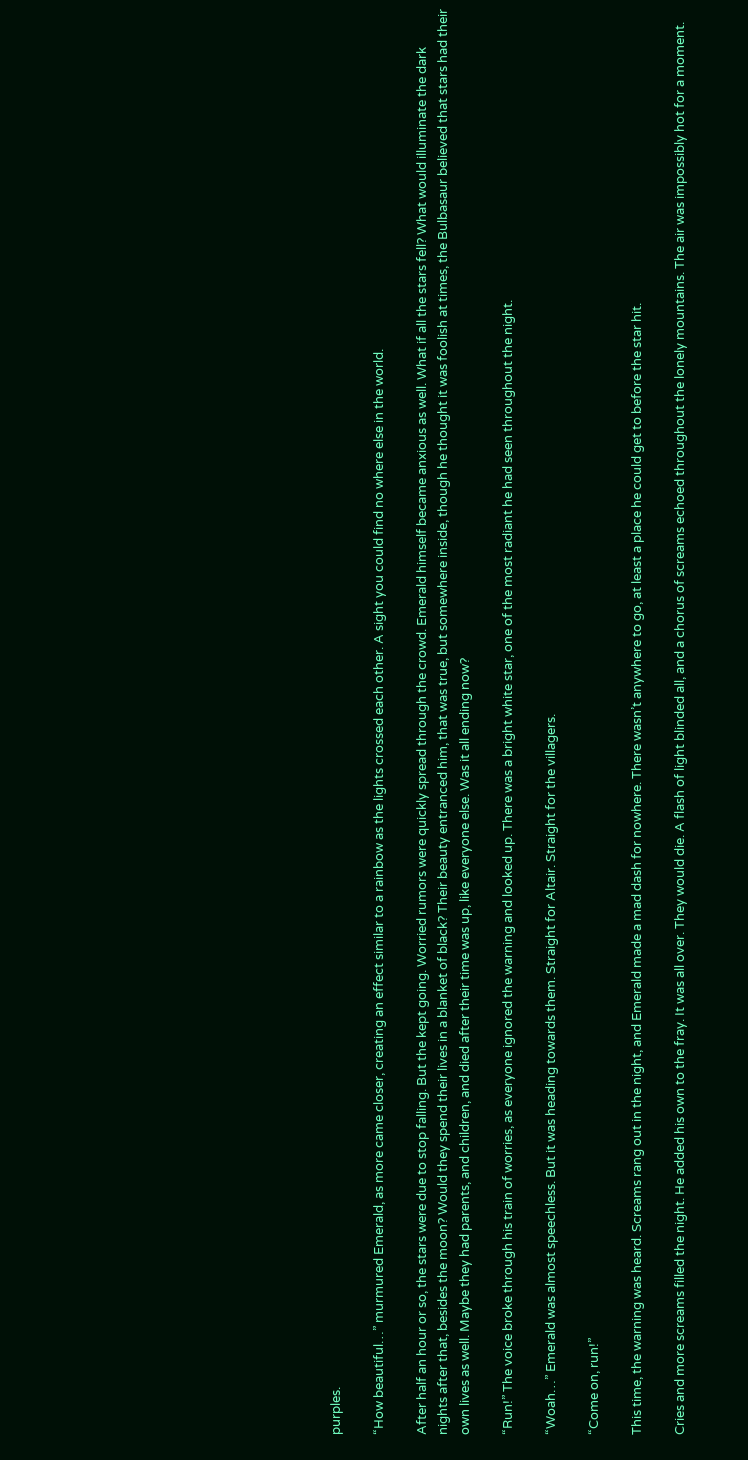purples.

“How beautiful…” murmured Emerald, as more came closer, creating an effect similar to a rainbow as the lights crossed each other. A sight you could find no where else in the world.

After half an hour or so, the stars were due to stop falling. But the kept going. Worried rumors were quickly spread through the crowd. Emerald himself became anxious as well. What if all the stars fell? What would illuminate the dark nights after that, besides the moon? Would they spend their lives in a blanket of black? Their beauty entranced him, that was true, but somewhere inside, though he thought it was foolish at times, the Bulbasaur believed that stars had their own lives as well. Maybe they had parents, and children, and died after their time was up, like everyone else. Was it all ending now?

“Run!” The voice broke through his train of worries, as everyone ignored the warning and looked up. There was a bright white star, one of the most radiant he had seen throughout the night.

“Woah…” Emerald was almost speechless. But it was heading towards them. Straight for Altair. Straight for the villagers.

“Come on, run!”

This time, the warning was heard. Screams rang out in the night, and Emerald made a mad dash for nowhere. There wasn’t anywhere to go, at least a place he could get to before the star hit.

Cries and more screams filled the night. He added his own to the fray. It was all over. They would die. A flash of light blinded all, and a chorus of screams echoed throughout the lonely mountains. The air was impossibly hot for a moment.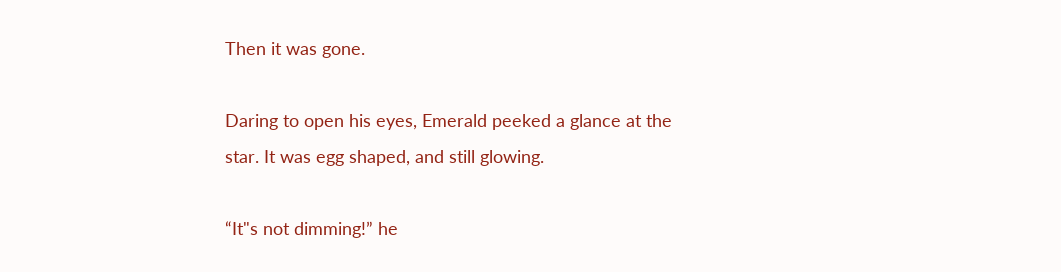Then it was gone.

Daring to open his eyes, Emerald peeked a glance at the star. It was egg shaped, and still glowing.

“It"s not dimming!” he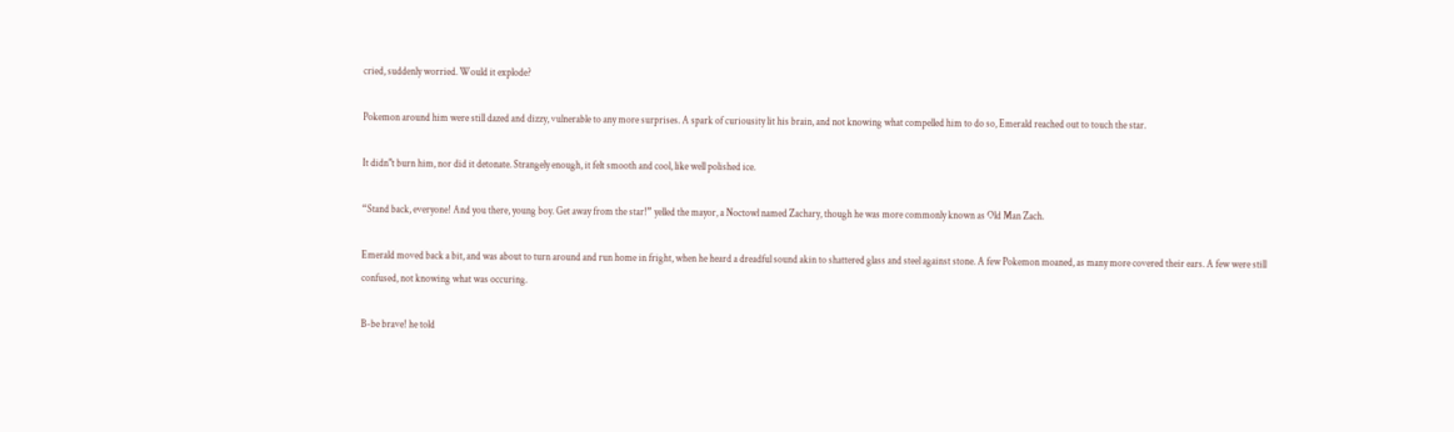cried, suddenly worried. Would it explode?

Pokemon around him were still dazed and dizzy, vulnerable to any more surprises. A spark of curiousity lit his brain, and not knowing what compelled him to do so, Emerald reached out to touch the star.

It didn"t burn him, nor did it detonate. Strangely enough, it felt smooth and cool, like well polished ice.

“Stand back, everyone! And you there, young boy. Get away from the star!” yelled the mayor, a Noctowl named Zachary, though he was more commonly known as Old Man Zach.

Emerald moved back a bit, and was about to turn around and run home in fright, when he heard a dreadful sound akin to shattered glass and steel against stone. A few Pokemon moaned, as many more covered their ears. A few were still confused, not knowing what was occuring.

B-be brave! he told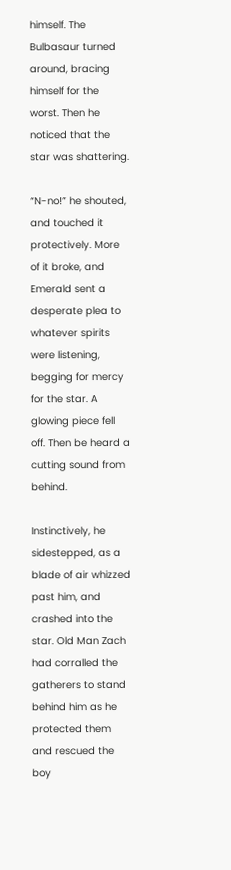himself. The Bulbasaur turned around, bracing himself for the worst. Then he noticed that the star was shattering.

“N-no!” he shouted, and touched it protectively. More of it broke, and Emerald sent a desperate plea to whatever spirits were listening, begging for mercy for the star. A glowing piece fell off. Then be heard a cutting sound from behind.

Instinctively, he sidestepped, as a blade of air whizzed past him, and crashed into the star. Old Man Zach had corralled the gatherers to stand behind him as he protected them and rescued the boy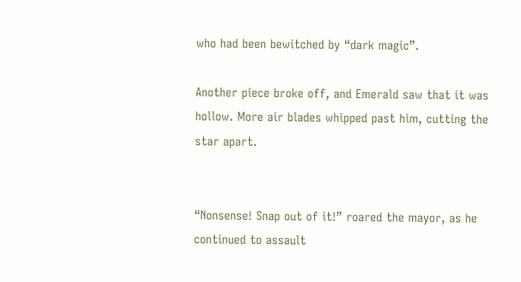who had been bewitched by “dark magic”.

Another piece broke off, and Emerald saw that it was hollow. More air blades whipped past him, cutting the star apart.


“Nonsense! Snap out of it!” roared the mayor, as he continued to assault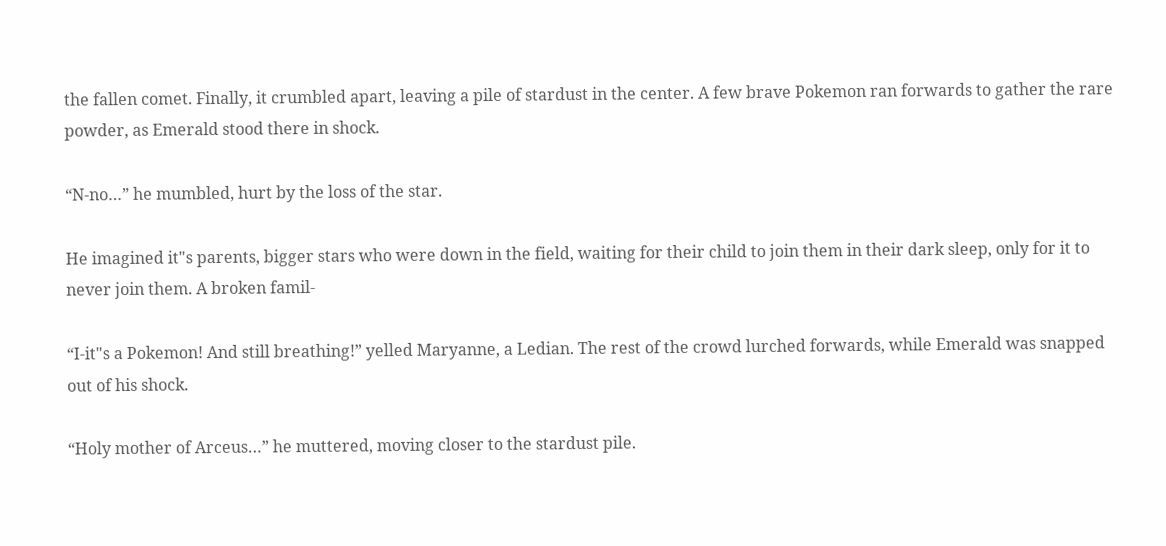the fallen comet. Finally, it crumbled apart, leaving a pile of stardust in the center. A few brave Pokemon ran forwards to gather the rare powder, as Emerald stood there in shock.

“N-no…” he mumbled, hurt by the loss of the star.

He imagined it"s parents, bigger stars who were down in the field, waiting for their child to join them in their dark sleep, only for it to never join them. A broken famil-

“I-it"s a Pokemon! And still breathing!” yelled Maryanne, a Ledian. The rest of the crowd lurched forwards, while Emerald was snapped out of his shock.

“Holy mother of Arceus…” he muttered, moving closer to the stardust pile.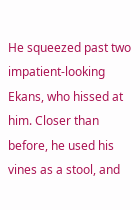He squeezed past two impatient-looking Ekans, who hissed at him. Closer than before, he used his vines as a stool, and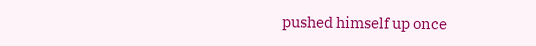pushed himself up once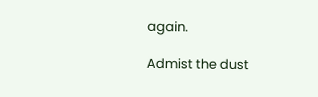again.

Admist the dust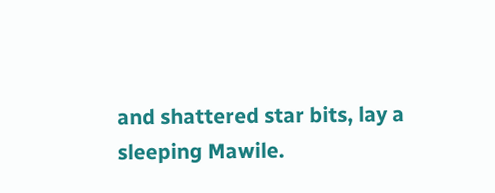and shattered star bits, lay a sleeping Mawile.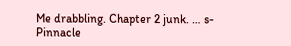Me drabbling. Chapter 2 junk. … s-Pinnacle